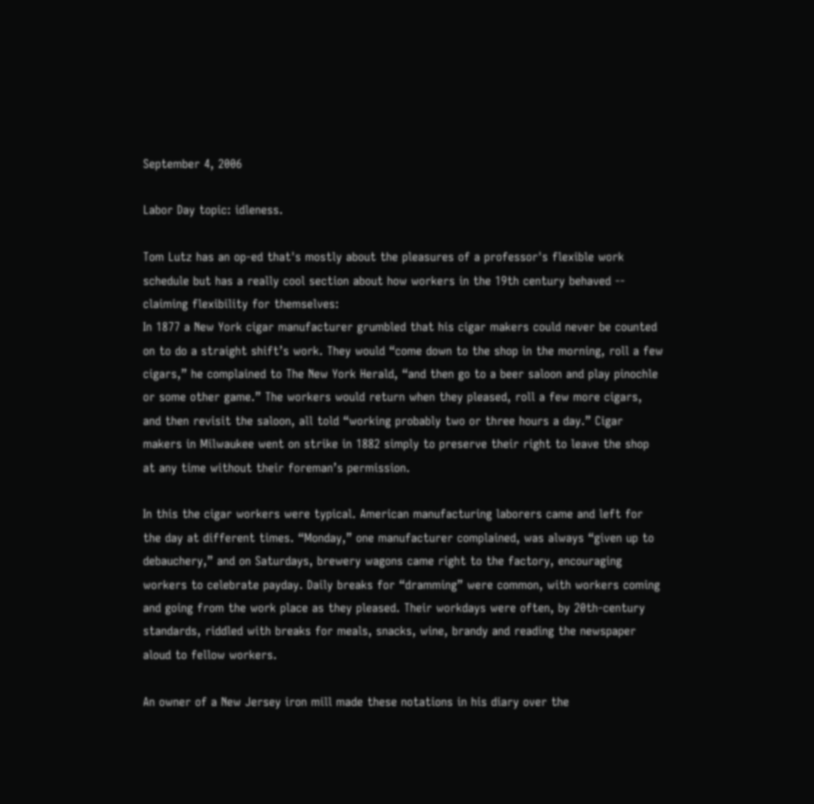September 4, 2006

Labor Day topic: idleness.

Tom Lutz has an op-ed that's mostly about the pleasures of a professor's flexible work schedule but has a really cool section about how workers in the 19th century behaved -- claiming flexibility for themselves:
In 1877 a New York cigar manufacturer grumbled that his cigar makers could never be counted on to do a straight shift’s work. They would “come down to the shop in the morning, roll a few cigars,” he complained to The New York Herald, “and then go to a beer saloon and play pinochle or some other game.” The workers would return when they pleased, roll a few more cigars, and then revisit the saloon, all told “working probably two or three hours a day.” Cigar makers in Milwaukee went on strike in 1882 simply to preserve their right to leave the shop at any time without their foreman’s permission.

In this the cigar workers were typical. American manufacturing laborers came and left for the day at different times. “Monday,” one manufacturer complained, was always “given up to debauchery,” and on Saturdays, brewery wagons came right to the factory, encouraging workers to celebrate payday. Daily breaks for “dramming” were common, with workers coming and going from the work place as they pleased. Their workdays were often, by 20th-century standards, riddled with breaks for meals, snacks, wine, brandy and reading the newspaper aloud to fellow workers.

An owner of a New Jersey iron mill made these notations in his diary over the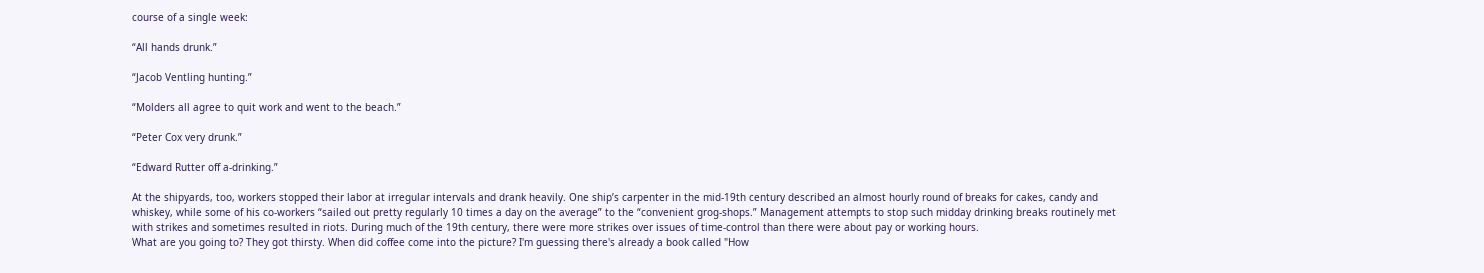course of a single week:

“All hands drunk.”

“Jacob Ventling hunting.”

“Molders all agree to quit work and went to the beach.”

“Peter Cox very drunk.”

“Edward Rutter off a-drinking.”

At the shipyards, too, workers stopped their labor at irregular intervals and drank heavily. One ship’s carpenter in the mid-19th century described an almost hourly round of breaks for cakes, candy and whiskey, while some of his co-workers “sailed out pretty regularly 10 times a day on the average” to the “convenient grog-shops.” Management attempts to stop such midday drinking breaks routinely met with strikes and sometimes resulted in riots. During much of the 19th century, there were more strikes over issues of time-control than there were about pay or working hours.
What are you going to? They got thirsty. When did coffee come into the picture? I'm guessing there's already a book called "How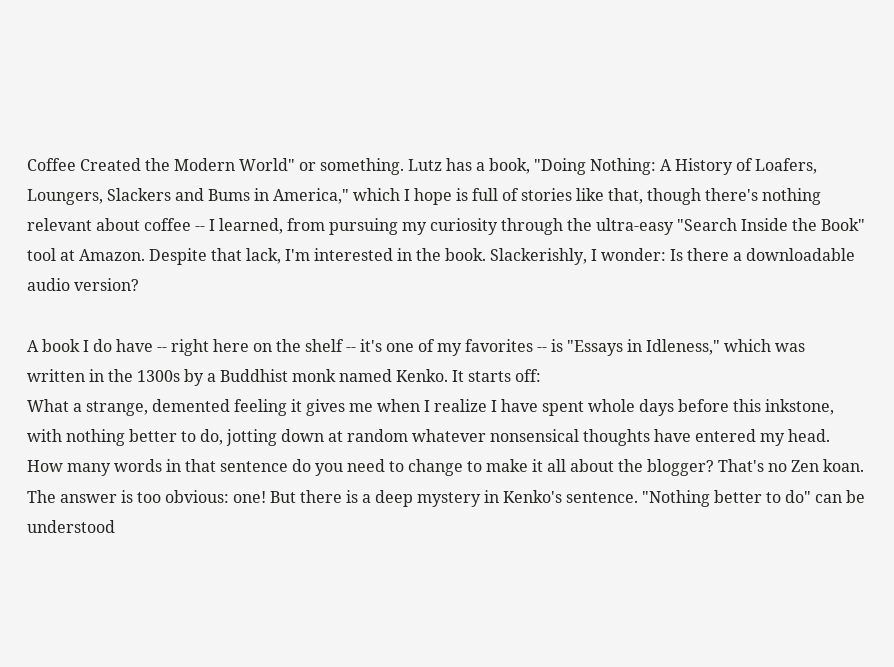Coffee Created the Modern World" or something. Lutz has a book, "Doing Nothing: A History of Loafers, Loungers, Slackers and Bums in America," which I hope is full of stories like that, though there's nothing relevant about coffee -- I learned, from pursuing my curiosity through the ultra-easy "Search Inside the Book" tool at Amazon. Despite that lack, I'm interested in the book. Slackerishly, I wonder: Is there a downloadable audio version?

A book I do have -- right here on the shelf -- it's one of my favorites -- is "Essays in Idleness," which was written in the 1300s by a Buddhist monk named Kenko. It starts off:
What a strange, demented feeling it gives me when I realize I have spent whole days before this inkstone, with nothing better to do, jotting down at random whatever nonsensical thoughts have entered my head.
How many words in that sentence do you need to change to make it all about the blogger? That's no Zen koan. The answer is too obvious: one! But there is a deep mystery in Kenko's sentence. "Nothing better to do" can be understood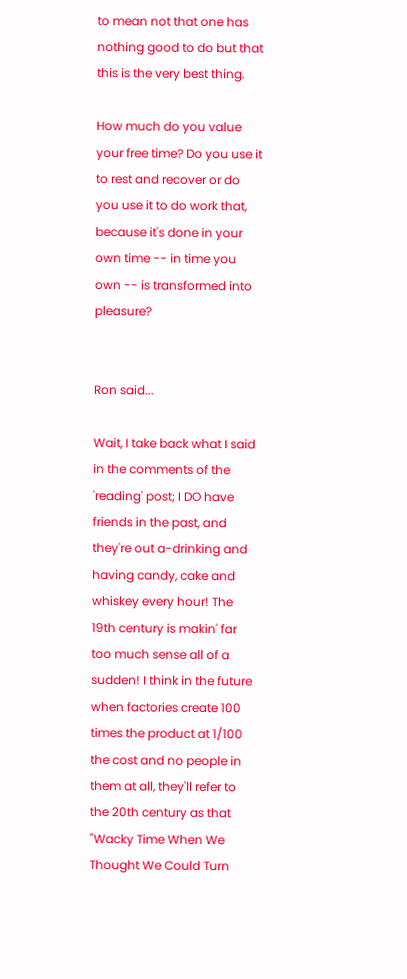to mean not that one has nothing good to do but that this is the very best thing.

How much do you value your free time? Do you use it to rest and recover or do you use it to do work that, because it's done in your own time -- in time you own -- is transformed into pleasure?


Ron said...

Wait, I take back what I said in the comments of the 'reading' post; I DO have friends in the past, and they're out a-drinking and having candy, cake and whiskey every hour! The 19th century is makin' far too much sense all of a sudden! I think in the future when factories create 100 times the product at 1/100 the cost and no people in them at all, they'll refer to the 20th century as that "Wacky Time When We Thought We Could Turn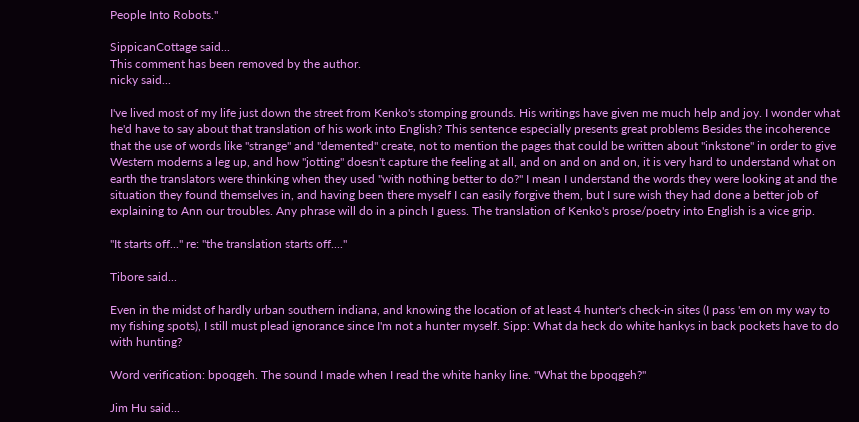People Into Robots."

SippicanCottage said...
This comment has been removed by the author.
nicky said...

I've lived most of my life just down the street from Kenko's stomping grounds. His writings have given me much help and joy. I wonder what he'd have to say about that translation of his work into English? This sentence especially presents great problems Besides the incoherence that the use of words like "strange" and "demented" create, not to mention the pages that could be written about "inkstone" in order to give Western moderns a leg up, and how "jotting" doesn't capture the feeling at all, and on and on and on, it is very hard to understand what on earth the translators were thinking when they used "with nothing better to do?" I mean I understand the words they were looking at and the situation they found themselves in, and having been there myself I can easily forgive them, but I sure wish they had done a better job of explaining to Ann our troubles. Any phrase will do in a pinch I guess. The translation of Kenko's prose/poetry into English is a vice grip.

"It starts off..." re: "the translation starts off...."

Tibore said...

Even in the midst of hardly urban southern indiana, and knowing the location of at least 4 hunter's check-in sites (I pass 'em on my way to my fishing spots), I still must plead ignorance since I'm not a hunter myself. Sipp: What da heck do white hankys in back pockets have to do with hunting?

Word verification: bpoqgeh. The sound I made when I read the white hanky line. "What the bpoqgeh?"

Jim Hu said...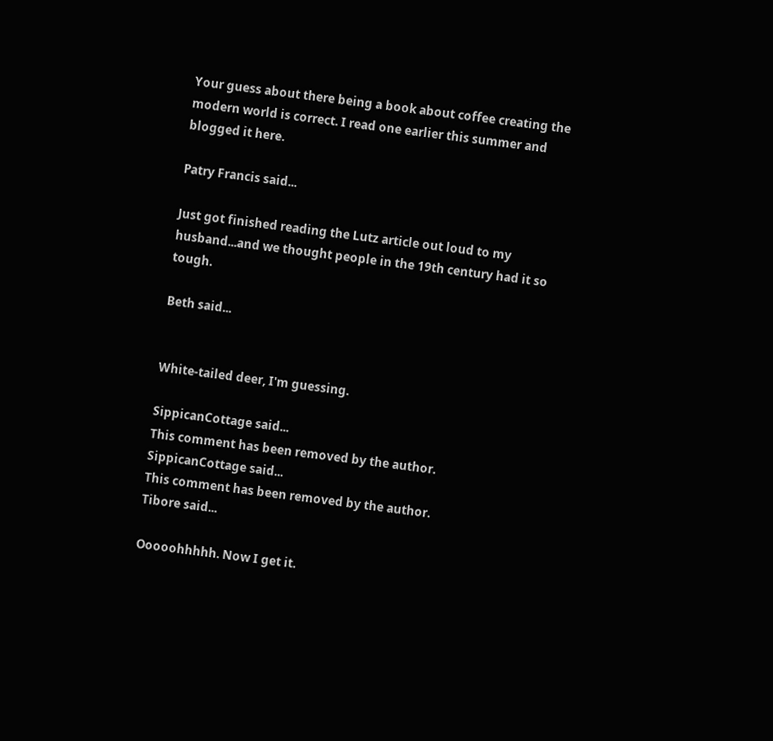Your guess about there being a book about coffee creating the modern world is correct. I read one earlier this summer and blogged it here.

Patry Francis said...

Just got finished reading the Lutz article out loud to my husband...and we thought people in the 19th century had it so tough.

Beth said...


White-tailed deer, I'm guessing.

SippicanCottage said...
This comment has been removed by the author.
SippicanCottage said...
This comment has been removed by the author.
Tibore said...

Ooooohhhhh. Now I get it.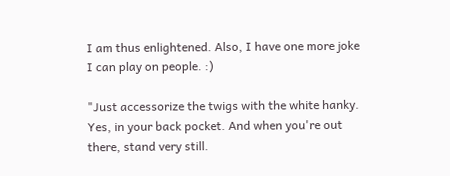I am thus enlightened. Also, I have one more joke I can play on people. :)

"Just accessorize the twigs with the white hanky. Yes, in your back pocket. And when you're out there, stand very still.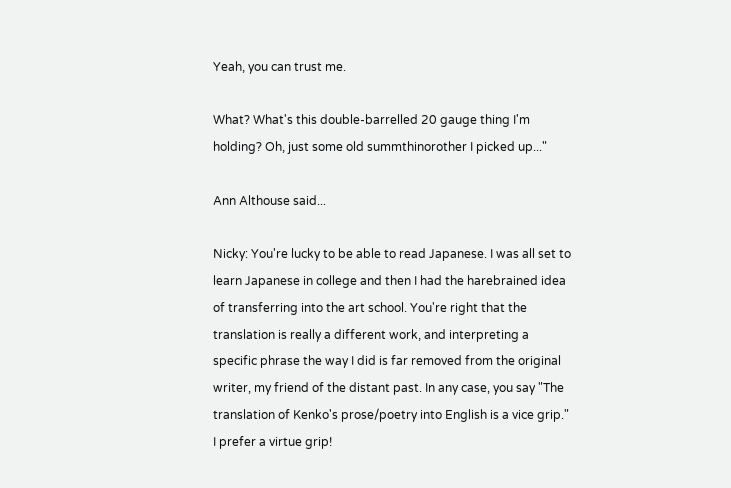Yeah, you can trust me.

What? What's this double-barrelled 20 gauge thing I'm holding? Oh, just some old summthinorother I picked up..."

Ann Althouse said...

Nicky: You're lucky to be able to read Japanese. I was all set to learn Japanese in college and then I had the harebrained idea of transferring into the art school. You're right that the translation is really a different work, and interpreting a specific phrase the way I did is far removed from the original writer, my friend of the distant past. In any case, you say "The translation of Kenko's prose/poetry into English is a vice grip." I prefer a virtue grip!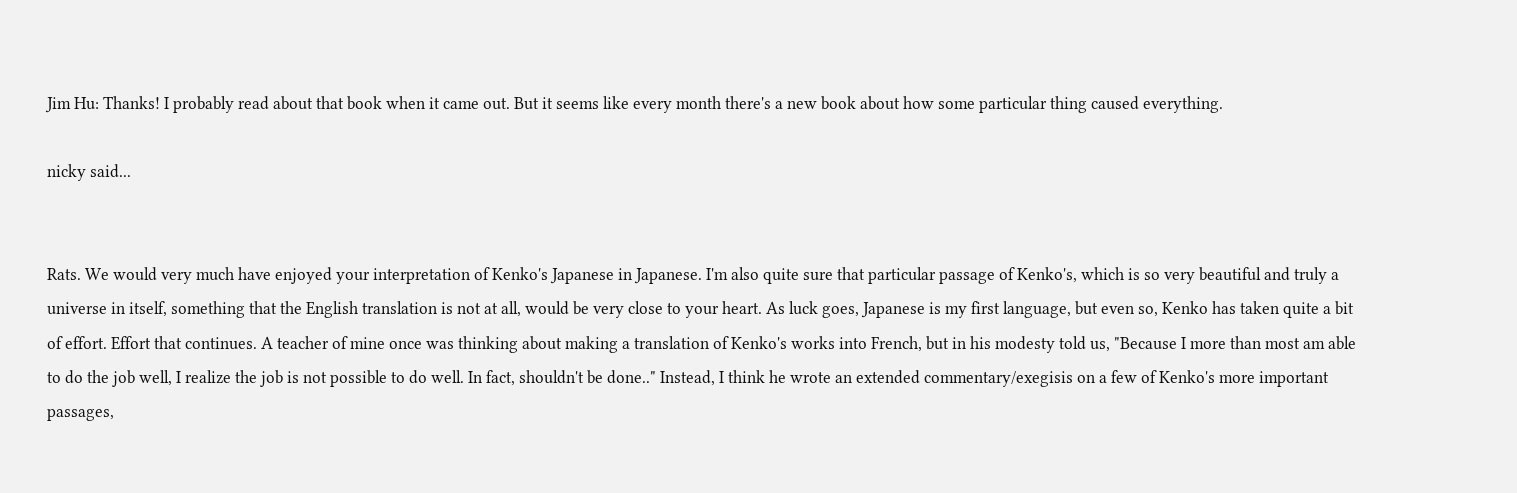Jim Hu: Thanks! I probably read about that book when it came out. But it seems like every month there's a new book about how some particular thing caused everything.

nicky said...


Rats. We would very much have enjoyed your interpretation of Kenko's Japanese in Japanese. I'm also quite sure that particular passage of Kenko's, which is so very beautiful and truly a universe in itself, something that the English translation is not at all, would be very close to your heart. As luck goes, Japanese is my first language, but even so, Kenko has taken quite a bit of effort. Effort that continues. A teacher of mine once was thinking about making a translation of Kenko's works into French, but in his modesty told us, "Because I more than most am able to do the job well, I realize the job is not possible to do well. In fact, shouldn't be done.." Instead, I think he wrote an extended commentary/exegisis on a few of Kenko's more important passages,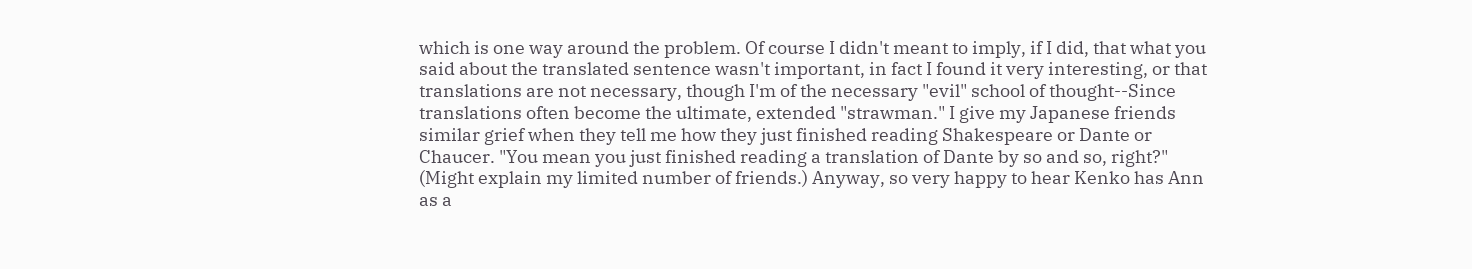which is one way around the problem. Of course I didn't meant to imply, if I did, that what you said about the translated sentence wasn't important, in fact I found it very interesting, or that translations are not necessary, though I'm of the necessary "evil" school of thought--Since translations often become the ultimate, extended "strawman." I give my Japanese friends similar grief when they tell me how they just finished reading Shakespeare or Dante or Chaucer. "You mean you just finished reading a translation of Dante by so and so, right?" (Might explain my limited number of friends.) Anyway, so very happy to hear Kenko has Ann as a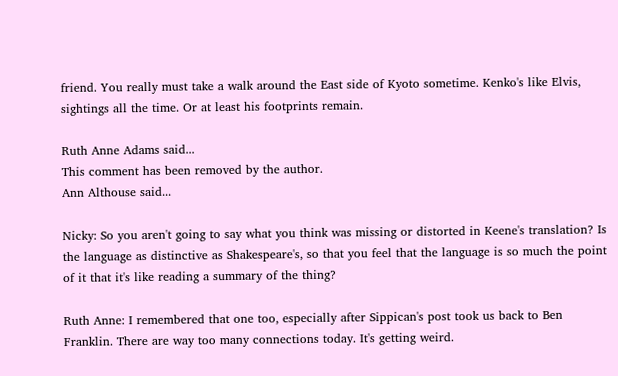friend. You really must take a walk around the East side of Kyoto sometime. Kenko's like Elvis, sightings all the time. Or at least his footprints remain.

Ruth Anne Adams said...
This comment has been removed by the author.
Ann Althouse said...

Nicky: So you aren't going to say what you think was missing or distorted in Keene's translation? Is the language as distinctive as Shakespeare's, so that you feel that the language is so much the point of it that it's like reading a summary of the thing?

Ruth Anne: I remembered that one too, especially after Sippican's post took us back to Ben Franklin. There are way too many connections today. It's getting weird.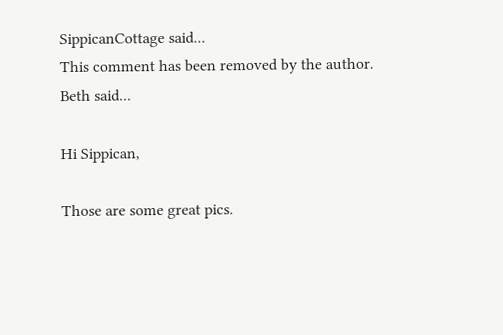SippicanCottage said...
This comment has been removed by the author.
Beth said...

Hi Sippican,

Those are some great pics.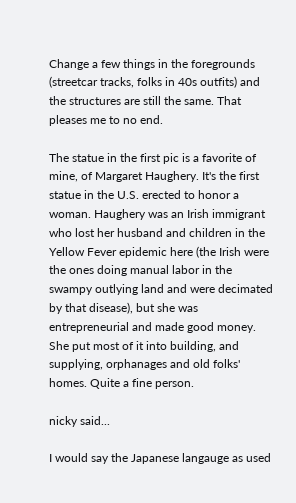Change a few things in the foregrounds (streetcar tracks, folks in 40s outfits) and the structures are still the same. That pleases me to no end.

The statue in the first pic is a favorite of mine, of Margaret Haughery. It's the first statue in the U.S. erected to honor a woman. Haughery was an Irish immigrant who lost her husband and children in the Yellow Fever epidemic here (the Irish were the ones doing manual labor in the swampy outlying land and were decimated by that disease), but she was entrepreneurial and made good money. She put most of it into building, and supplying, orphanages and old folks' homes. Quite a fine person.

nicky said...

I would say the Japanese langauge as used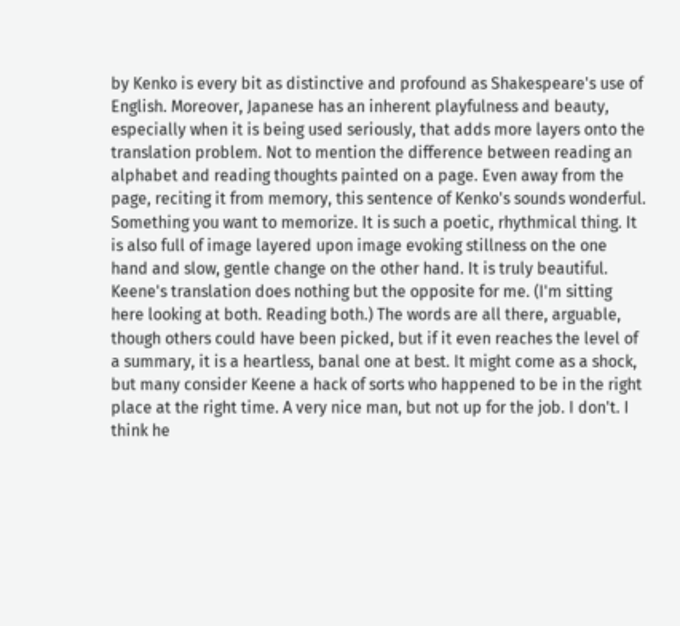by Kenko is every bit as distinctive and profound as Shakespeare's use of English. Moreover, Japanese has an inherent playfulness and beauty, especially when it is being used seriously, that adds more layers onto the translation problem. Not to mention the difference between reading an alphabet and reading thoughts painted on a page. Even away from the page, reciting it from memory, this sentence of Kenko's sounds wonderful. Something you want to memorize. It is such a poetic, rhythmical thing. It is also full of image layered upon image evoking stillness on the one hand and slow, gentle change on the other hand. It is truly beautiful. Keene's translation does nothing but the opposite for me. (I'm sitting here looking at both. Reading both.) The words are all there, arguable, though others could have been picked, but if it even reaches the level of a summary, it is a heartless, banal one at best. It might come as a shock, but many consider Keene a hack of sorts who happened to be in the right place at the right time. A very nice man, but not up for the job. I don't. I think he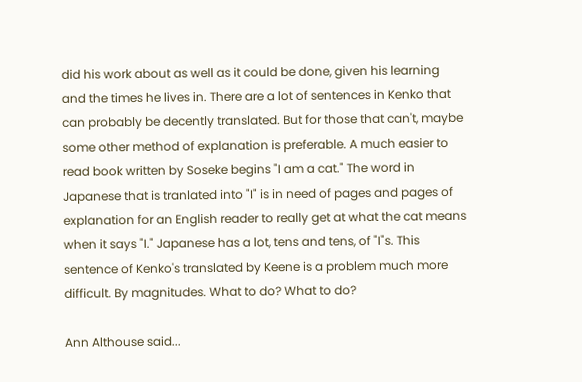did his work about as well as it could be done, given his learning and the times he lives in. There are a lot of sentences in Kenko that can probably be decently translated. But for those that can't, maybe some other method of explanation is preferable. A much easier to read book written by Soseke begins "I am a cat." The word in Japanese that is tranlated into "I" is in need of pages and pages of explanation for an English reader to really get at what the cat means when it says "I." Japanese has a lot, tens and tens, of "I"s. This sentence of Kenko's translated by Keene is a problem much more difficult. By magnitudes. What to do? What to do?

Ann Althouse said...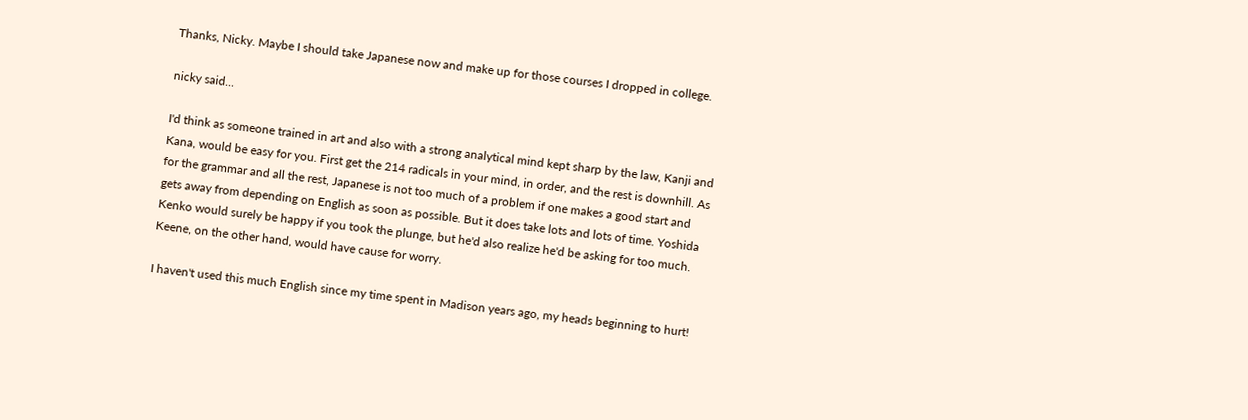Thanks, Nicky. Maybe I should take Japanese now and make up for those courses I dropped in college.

nicky said...

I'd think as someone trained in art and also with a strong analytical mind kept sharp by the law, Kanji and Kana, would be easy for you. First get the 214 radicals in your mind, in order, and the rest is downhill. As for the grammar and all the rest, Japanese is not too much of a problem if one makes a good start and gets away from depending on English as soon as possible. But it does take lots and lots of time. Yoshida Kenko would surely be happy if you took the plunge, but he'd also realize he'd be asking for too much. Keene, on the other hand, would have cause for worry.

I haven't used this much English since my time spent in Madison years ago, my heads beginning to hurt!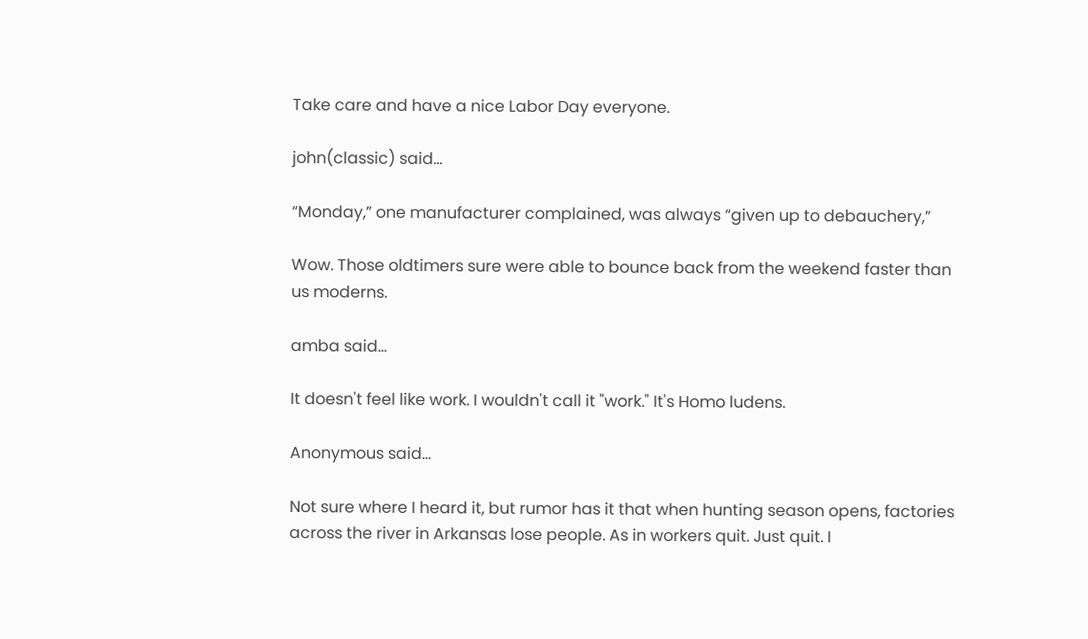Take care and have a nice Labor Day everyone.

john(classic) said...

“Monday,” one manufacturer complained, was always “given up to debauchery,”

Wow. Those oldtimers sure were able to bounce back from the weekend faster than us moderns.

amba said...

It doesn't feel like work. I wouldn't call it "work." It's Homo ludens.

Anonymous said...

Not sure where I heard it, but rumor has it that when hunting season opens, factories across the river in Arkansas lose people. As in workers quit. Just quit. I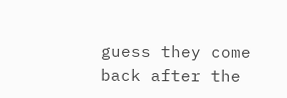guess they come back after the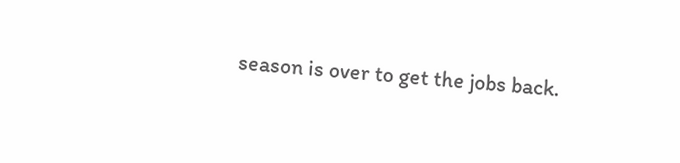season is over to get the jobs back.